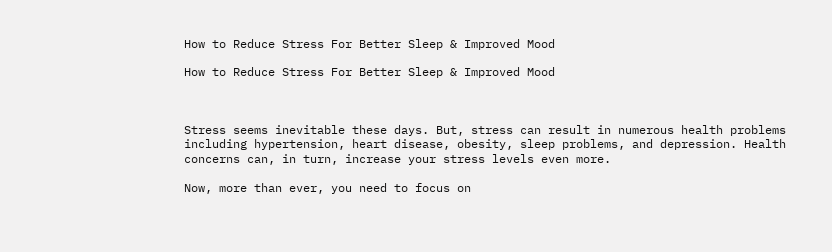How to Reduce Stress For Better Sleep & Improved Mood

How to Reduce Stress For Better Sleep & Improved Mood



Stress seems inevitable these days. But, stress can result in numerous health problems including hypertension, heart disease, obesity, sleep problems, and depression. Health concerns can, in turn, increase your stress levels even more.

Now, more than ever, you need to focus on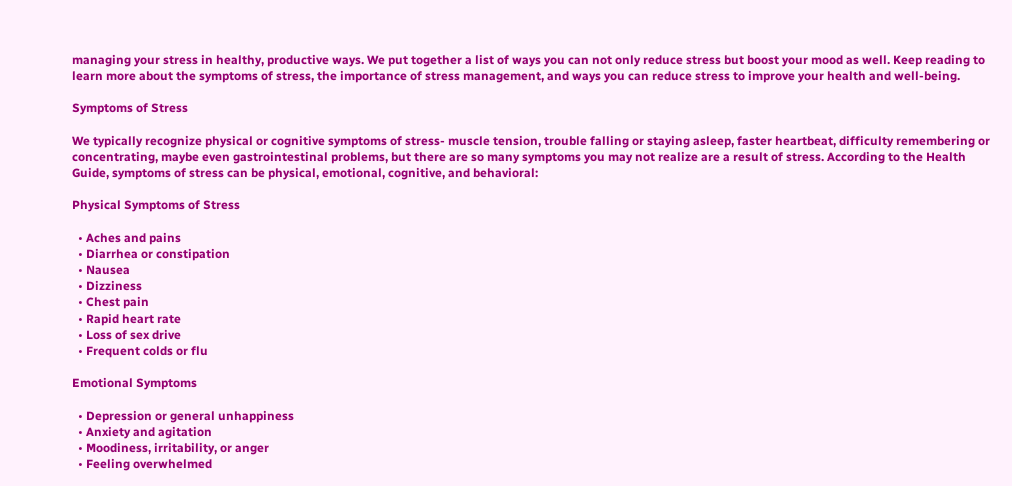managing your stress in healthy, productive ways. We put together a list of ways you can not only reduce stress but boost your mood as well. Keep reading to learn more about the symptoms of stress, the importance of stress management, and ways you can reduce stress to improve your health and well-being.

Symptoms of Stress

We typically recognize physical or cognitive symptoms of stress- muscle tension, trouble falling or staying asleep, faster heartbeat, difficulty remembering or concentrating, maybe even gastrointestinal problems, but there are so many symptoms you may not realize are a result of stress. According to the Health Guide, symptoms of stress can be physical, emotional, cognitive, and behavioral:

Physical Symptoms of Stress

  • Aches and pains
  • Diarrhea or constipation
  • Nausea
  • Dizziness
  • Chest pain
  • Rapid heart rate
  • Loss of sex drive
  • Frequent colds or flu

Emotional Symptoms

  • Depression or general unhappiness
  • Anxiety and agitation
  • Moodiness, irritability, or anger
  • Feeling overwhelmed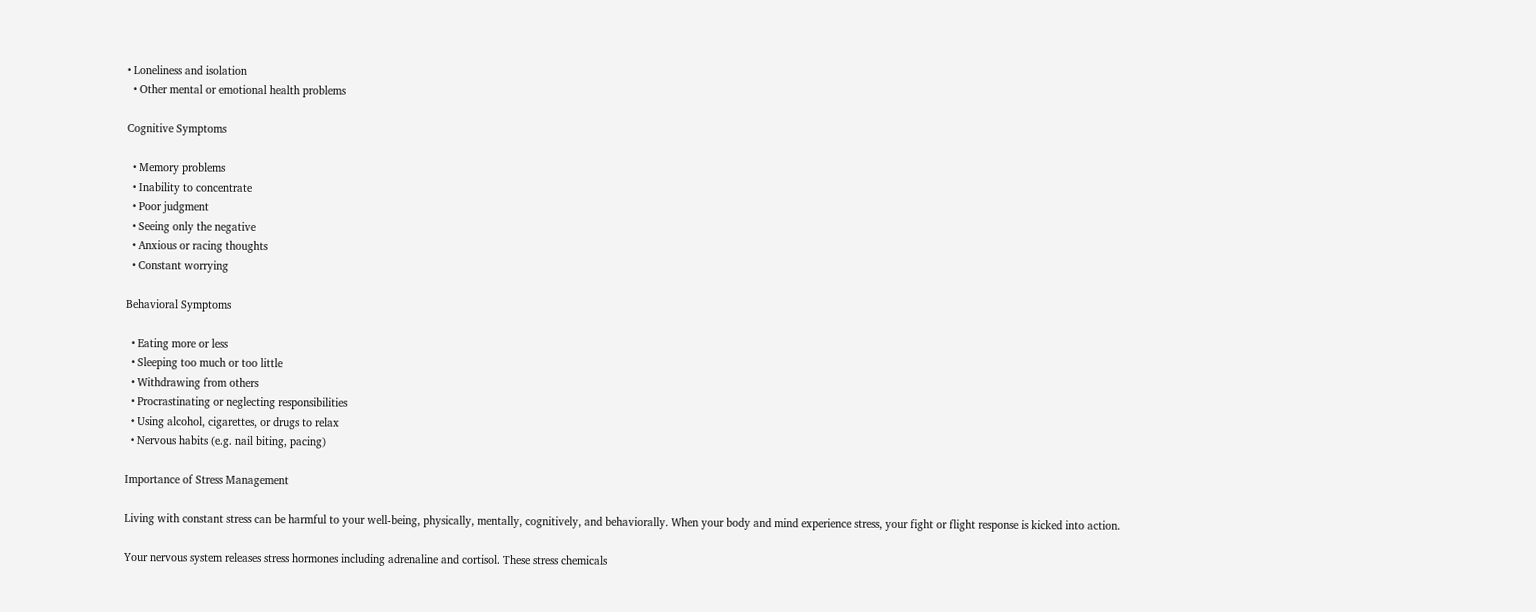• Loneliness and isolation
  • Other mental or emotional health problems

Cognitive Symptoms

  • Memory problems
  • Inability to concentrate
  • Poor judgment
  • Seeing only the negative
  • Anxious or racing thoughts
  • Constant worrying

Behavioral Symptoms

  • Eating more or less
  • Sleeping too much or too little
  • Withdrawing from others
  • Procrastinating or neglecting responsibilities
  • Using alcohol, cigarettes, or drugs to relax
  • Nervous habits (e.g. nail biting, pacing)

Importance of Stress Management

Living with constant stress can be harmful to your well-being, physically, mentally, cognitively, and behaviorally. When your body and mind experience stress, your fight or flight response is kicked into action.

Your nervous system releases stress hormones including adrenaline and cortisol. These stress chemicals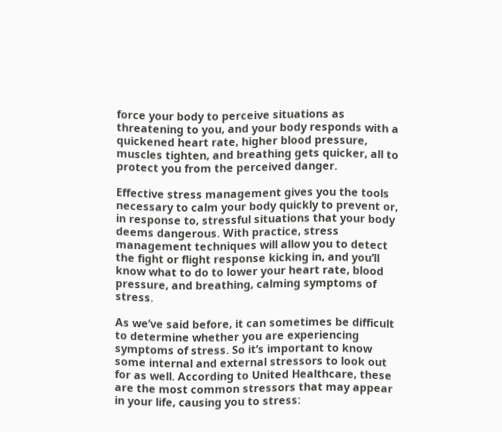force your body to perceive situations as threatening to you, and your body responds with a quickened heart rate, higher blood pressure, muscles tighten, and breathing gets quicker, all to protect you from the perceived danger.

Effective stress management gives you the tools necessary to calm your body quickly to prevent or, in response to, stressful situations that your body deems dangerous. With practice, stress management techniques will allow you to detect the fight or flight response kicking in, and you’ll know what to do to lower your heart rate, blood pressure, and breathing, calming symptoms of stress.

As we’ve said before, it can sometimes be difficult to determine whether you are experiencing symptoms of stress. So it’s important to know some internal and external stressors to look out for as well. According to United Healthcare, these are the most common stressors that may appear in your life, causing you to stress: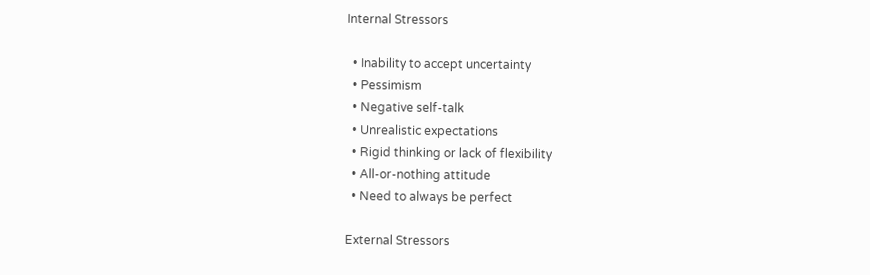Internal Stressors

  • Inability to accept uncertainty
  • Pessimism
  • Negative self-talk
  • Unrealistic expectations
  • Rigid thinking or lack of flexibility
  • All-or-nothing attitude
  • Need to always be perfect

External Stressors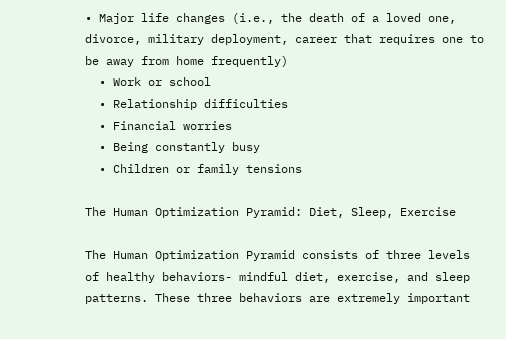• Major life changes (i.e., the death of a loved one, divorce, military deployment, career that requires one to be away from home frequently)
  • Work or school
  • Relationship difficulties
  • Financial worries
  • Being constantly busy
  • Children or family tensions

The Human Optimization Pyramid: Diet, Sleep, Exercise

The Human Optimization Pyramid consists of three levels of healthy behaviors- mindful diet, exercise, and sleep patterns. These three behaviors are extremely important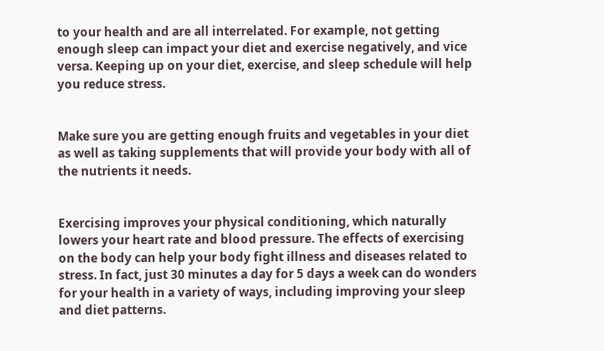to your health and are all interrelated. For example, not getting enough sleep can impact your diet and exercise negatively, and vice versa. Keeping up on your diet, exercise, and sleep schedule will help you reduce stress.


Make sure you are getting enough fruits and vegetables in your diet as well as taking supplements that will provide your body with all of the nutrients it needs.


Exercising improves your physical conditioning, which naturally lowers your heart rate and blood pressure. The effects of exercising on the body can help your body fight illness and diseases related to stress. In fact, just 30 minutes a day for 5 days a week can do wonders for your health in a variety of ways, including improving your sleep and diet patterns.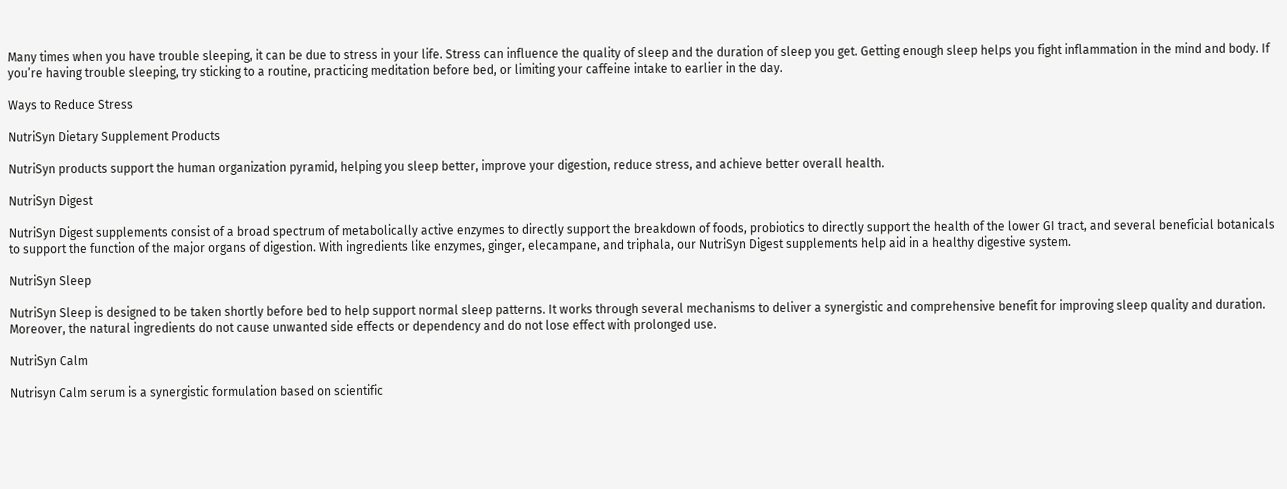Many times when you have trouble sleeping, it can be due to stress in your life. Stress can influence the quality of sleep and the duration of sleep you get. Getting enough sleep helps you fight inflammation in the mind and body. If you’re having trouble sleeping, try sticking to a routine, practicing meditation before bed, or limiting your caffeine intake to earlier in the day.

Ways to Reduce Stress

NutriSyn Dietary Supplement Products

NutriSyn products support the human organization pyramid, helping you sleep better, improve your digestion, reduce stress, and achieve better overall health.

NutriSyn Digest

NutriSyn Digest supplements consist of a broad spectrum of metabolically active enzymes to directly support the breakdown of foods, probiotics to directly support the health of the lower GI tract, and several beneficial botanicals to support the function of the major organs of digestion. With ingredients like enzymes, ginger, elecampane, and triphala, our NutriSyn Digest supplements help aid in a healthy digestive system.

NutriSyn Sleep

NutriSyn Sleep is designed to be taken shortly before bed to help support normal sleep patterns. It works through several mechanisms to deliver a synergistic and comprehensive benefit for improving sleep quality and duration. Moreover, the natural ingredients do not cause unwanted side effects or dependency and do not lose effect with prolonged use.

NutriSyn Calm

Nutrisyn Calm serum is a synergistic formulation based on scientific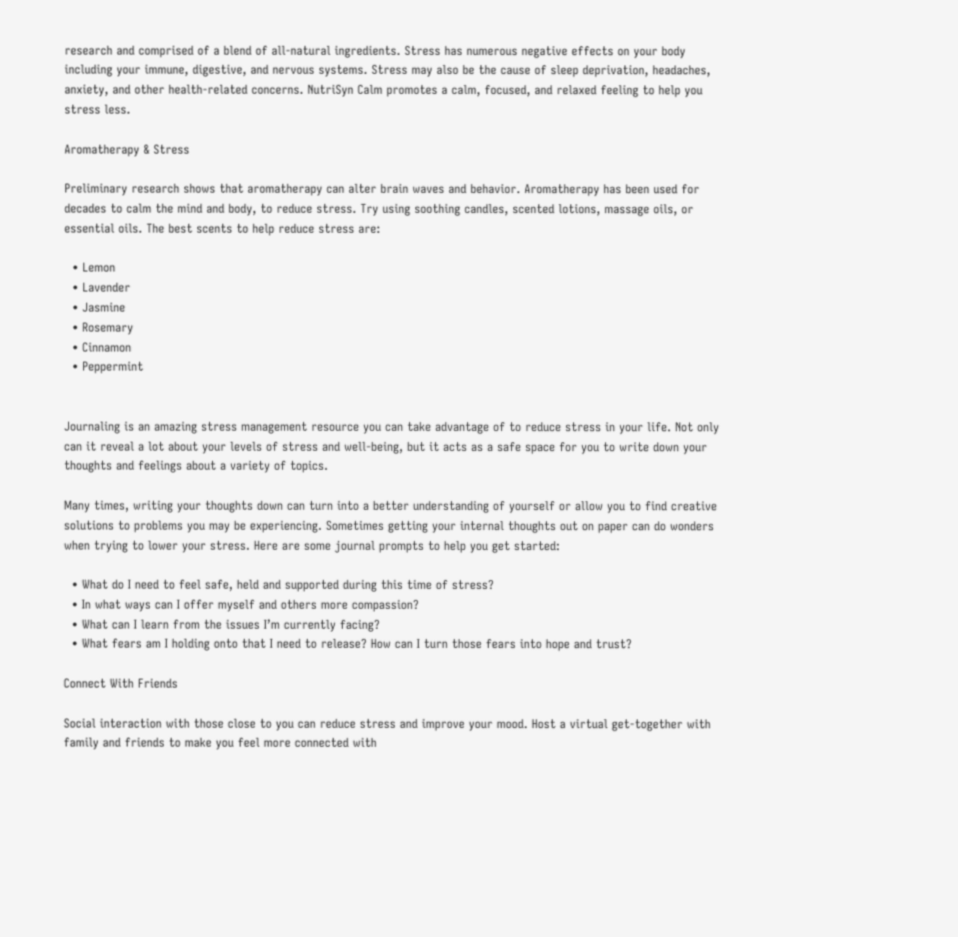research and comprised of a blend of all-natural ingredients. Stress has numerous negative effects on your body including your immune, digestive, and nervous systems. Stress may also be the cause of sleep deprivation, headaches, anxiety, and other health-related concerns. NutriSyn Calm promotes a calm, focused, and relaxed feeling to help you stress less.

Aromatherapy & Stress

Preliminary research shows that aromatherapy can alter brain waves and behavior. Aromatherapy has been used for decades to calm the mind and body, to reduce stress. Try using soothing candles, scented lotions, massage oils, or essential oils. The best scents to help reduce stress are:

  • Lemon
  • Lavender
  • Jasmine
  • Rosemary
  • Cinnamon
  • Peppermint


Journaling is an amazing stress management resource you can take advantage of to reduce stress in your life. Not only can it reveal a lot about your levels of stress and well-being, but it acts as a safe space for you to write down your thoughts and feelings about a variety of topics.

Many times, writing your thoughts down can turn into a better understanding of yourself or allow you to find creative solutions to problems you may be experiencing. Sometimes getting your internal thoughts out on paper can do wonders when trying to lower your stress. Here are some journal prompts to help you get started:

  • What do I need to feel safe, held and supported during this time of stress?
  • In what ways can I offer myself and others more compassion?
  • What can I learn from the issues I’m currently facing?
  • What fears am I holding onto that I need to release? How can I turn those fears into hope and trust?

Connect With Friends

Social interaction with those close to you can reduce stress and improve your mood. Host a virtual get-together with family and friends to make you feel more connected with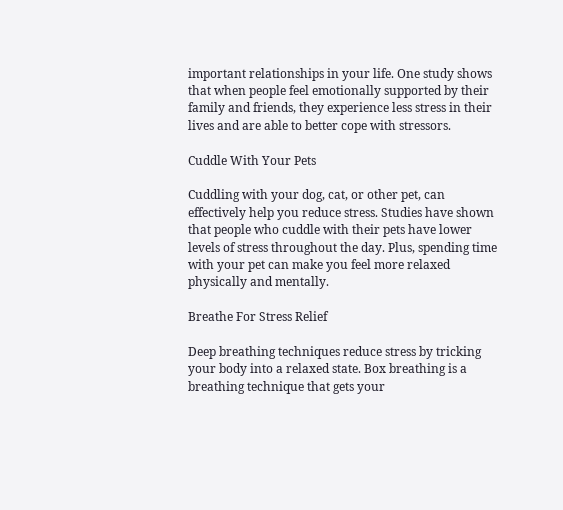important relationships in your life. One study shows that when people feel emotionally supported by their family and friends, they experience less stress in their lives and are able to better cope with stressors.

Cuddle With Your Pets

Cuddling with your dog, cat, or other pet, can effectively help you reduce stress. Studies have shown that people who cuddle with their pets have lower levels of stress throughout the day. Plus, spending time with your pet can make you feel more relaxed physically and mentally.

Breathe For Stress Relief

Deep breathing techniques reduce stress by tricking your body into a relaxed state. Box breathing is a breathing technique that gets your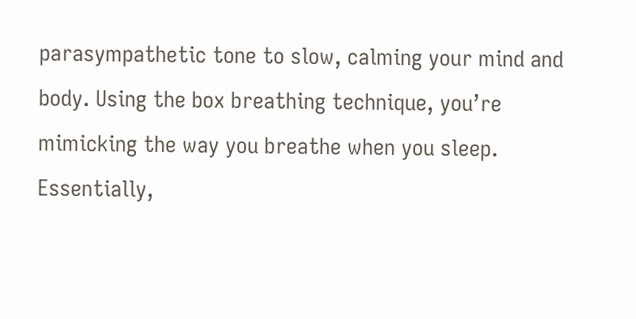parasympathetic tone to slow, calming your mind and body. Using the box breathing technique, you’re mimicking the way you breathe when you sleep. Essentially,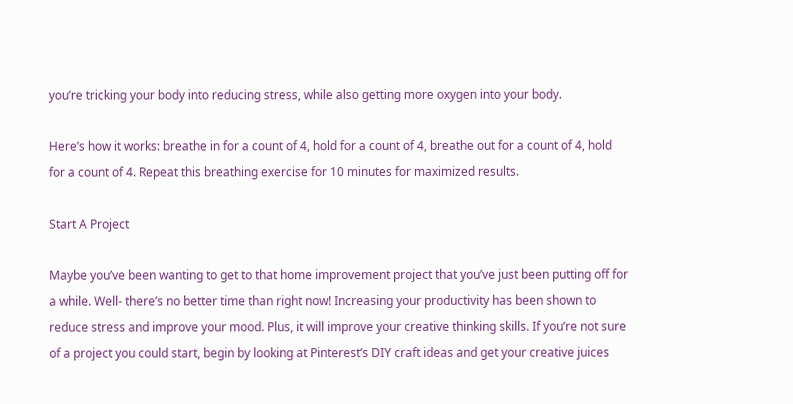you’re tricking your body into reducing stress, while also getting more oxygen into your body.

Here’s how it works: breathe in for a count of 4, hold for a count of 4, breathe out for a count of 4, hold for a count of 4. Repeat this breathing exercise for 10 minutes for maximized results.

Start A Project

Maybe you’ve been wanting to get to that home improvement project that you’ve just been putting off for a while. Well- there’s no better time than right now! Increasing your productivity has been shown to reduce stress and improve your mood. Plus, it will improve your creative thinking skills. If you’re not sure of a project you could start, begin by looking at Pinterest’s DIY craft ideas and get your creative juices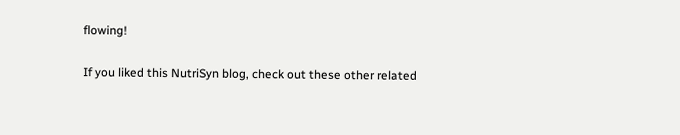flowing!

If you liked this NutriSyn blog, check out these other related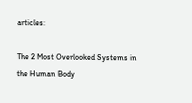articles:

The 2 Most Overlooked Systems in the Human Body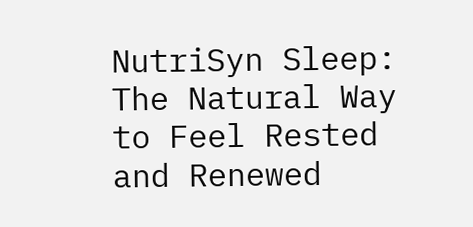NutriSyn Sleep: The Natural Way to Feel Rested and Renewed